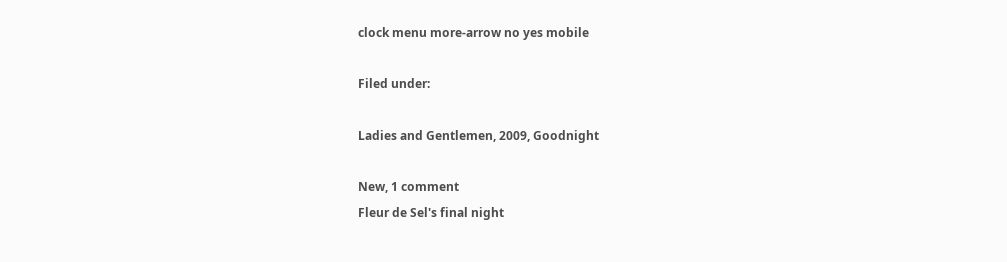clock menu more-arrow no yes mobile

Filed under:

Ladies and Gentlemen, 2009, Goodnight

New, 1 comment
Fleur de Sel's final night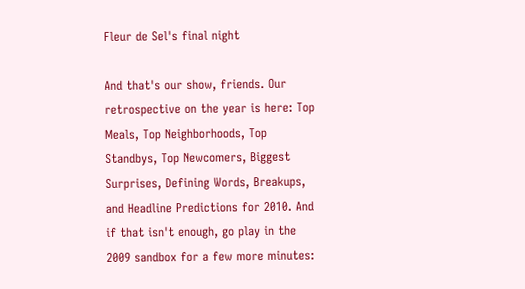Fleur de Sel's final night

And that's our show, friends. Our retrospective on the year is here: Top Meals, Top Neighborhoods, Top Standbys, Top Newcomers, Biggest Surprises, Defining Words, Breakups, and Headline Predictions for 2010. And if that isn't enough, go play in the 2009 sandbox for a few more minutes: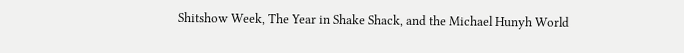Shitshow Week, The Year in Shake Shack, and the Michael Hunyh World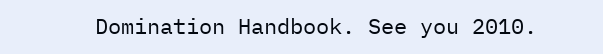Domination Handbook. See you 2010.